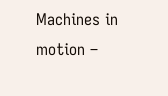Machines in motion –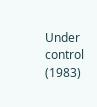Under control (1983)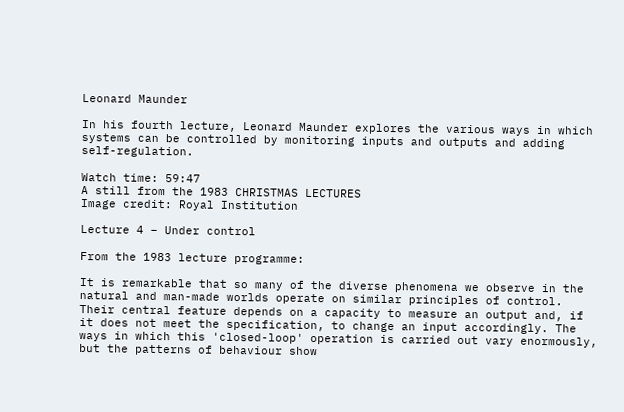Leonard Maunder

In his fourth lecture, Leonard Maunder explores the various ways in which systems can be controlled by monitoring inputs and outputs and adding self-regulation.

Watch time: 59:47
A still from the 1983 CHRISTMAS LECTURES
Image credit: Royal Institution

Lecture 4 – Under control

From the 1983 lecture programme:

It is remarkable that so many of the diverse phenomena we observe in the natural and man-made worlds operate on similar principles of control. Their central feature depends on a capacity to measure an output and, if it does not meet the specification, to change an input accordingly. The ways in which this 'closed-loop' operation is carried out vary enormously, but the patterns of behaviour show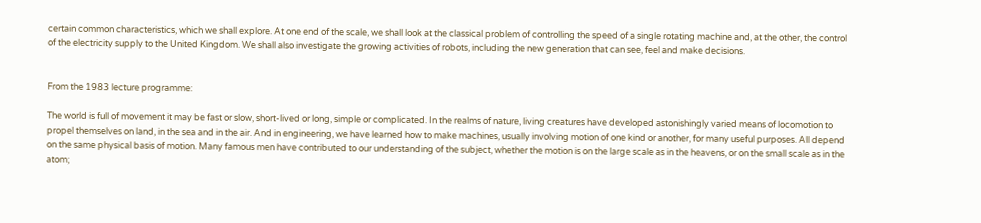certain common characteristics, which we shall explore. At one end of the scale, we shall look at the classical problem of controlling the speed of a single rotating machine and, at the other, the control of the electricity supply to the United Kingdom. We shall also investigate the growing activities of robots, including the new generation that can see, feel and make decisions.


From the 1983 lecture programme:

The world is full of movement it may be fast or slow, short-lived or long, simple or complicated. In the realms of nature, living creatures have developed astonishingly varied means of locomotion to propel themselves on land, in the sea and in the air. And in engineering, we have learned how to make machines, usually involving motion of one kind or another, for many useful purposes. All depend on the same physical basis of motion. Many famous men have contributed to our understanding of the subject, whether the motion is on the large scale as in the heavens, or on the small scale as in the atom;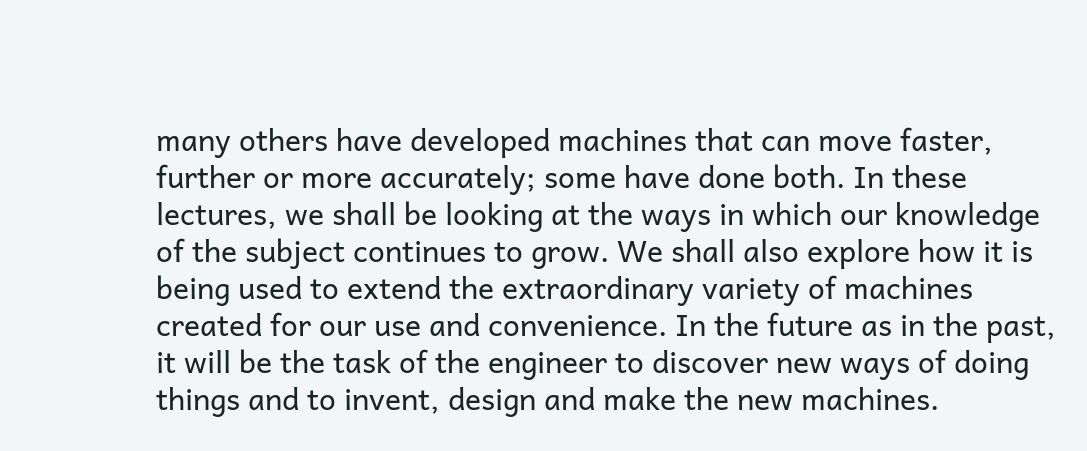many others have developed machines that can move faster, further or more accurately; some have done both. In these lectures, we shall be looking at the ways in which our knowledge of the subject continues to grow. We shall also explore how it is being used to extend the extraordinary variety of machines created for our use and convenience. In the future as in the past, it will be the task of the engineer to discover new ways of doing things and to invent, design and make the new machines.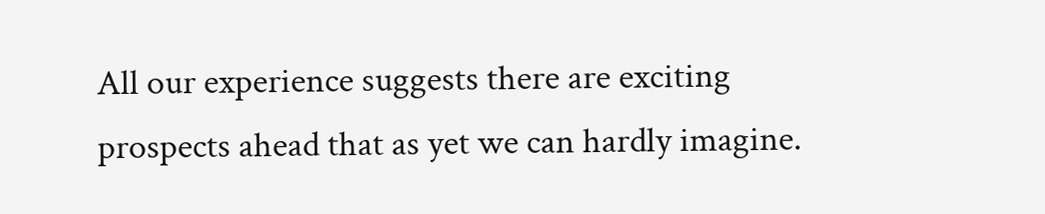All our experience suggests there are exciting prospects ahead that as yet we can hardly imagine.